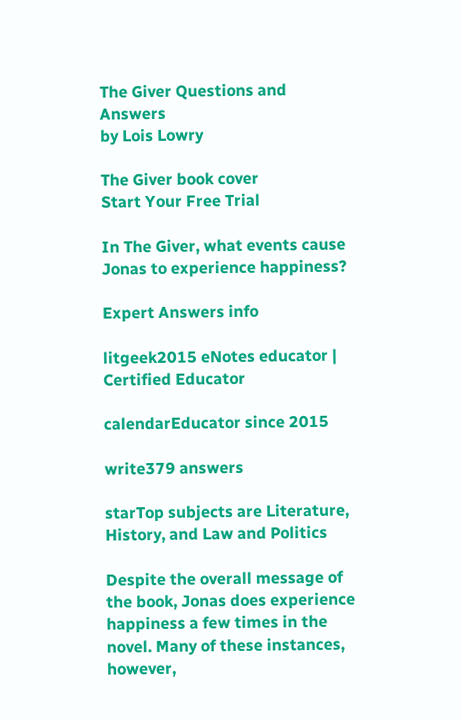The Giver Questions and Answers
by Lois Lowry

The Giver book cover
Start Your Free Trial

In The Giver, what events cause Jonas to experience happiness?

Expert Answers info

litgeek2015 eNotes educator | Certified Educator

calendarEducator since 2015

write379 answers

starTop subjects are Literature, History, and Law and Politics

Despite the overall message of the book, Jonas does experience happiness a few times in the novel. Many of these instances, however,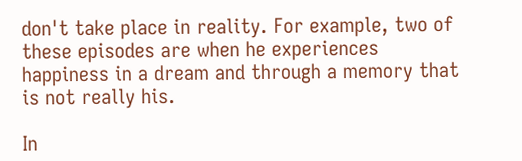don't take place in reality. For example, two of these episodes are when he experiences happiness in a dream and through a memory that is not really his.

In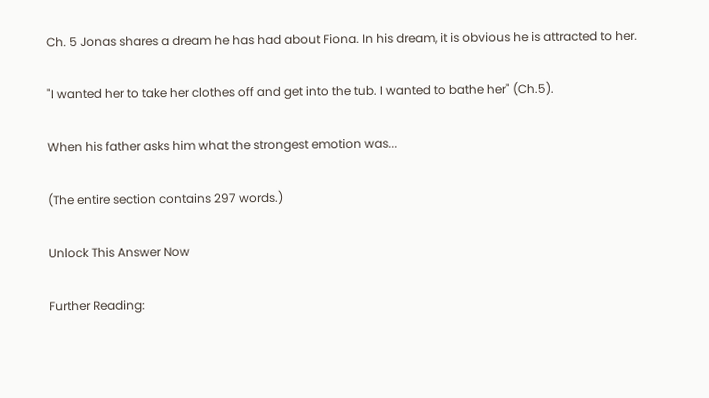Ch. 5 Jonas shares a dream he has had about Fiona. In his dream, it is obvious he is attracted to her.

"I wanted her to take her clothes off and get into the tub. I wanted to bathe her" (Ch.5).

When his father asks him what the strongest emotion was...

(The entire section contains 297 words.)

Unlock This Answer Now

Further Reading: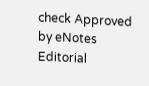check Approved by eNotes Editorial